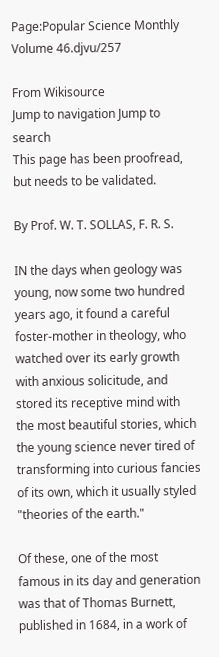Page:Popular Science Monthly Volume 46.djvu/257

From Wikisource
Jump to navigation Jump to search
This page has been proofread, but needs to be validated.

By Prof. W. T. SOLLAS, F. R. S.

IN the days when geology was young, now some two hundred years ago, it found a careful foster-mother in theology, who watched over its early growth with anxious solicitude, and stored its receptive mind with the most beautiful stories, which the young science never tired of transforming into curious fancies of its own, which it usually styled "theories of the earth."

Of these, one of the most famous in its day and generation was that of Thomas Burnett, published in 1684, in a work of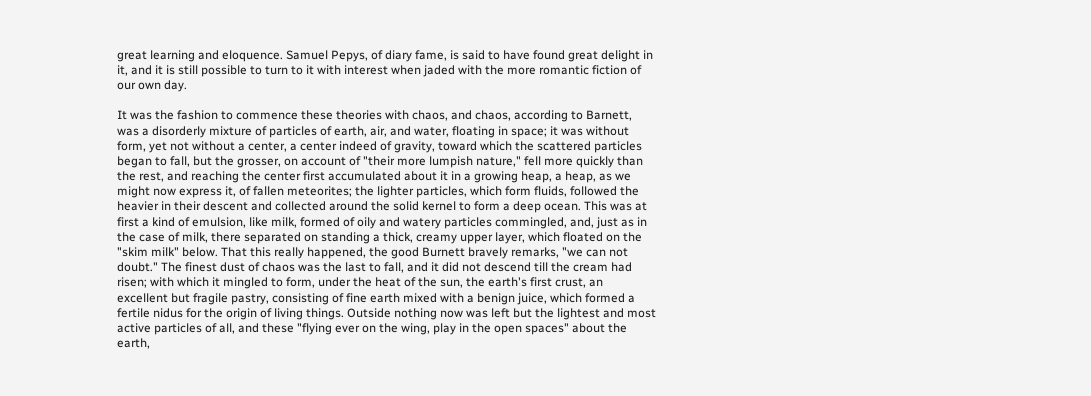great learning and eloquence. Samuel Pepys, of diary fame, is said to have found great delight in it, and it is still possible to turn to it with interest when jaded with the more romantic fiction of our own day.

It was the fashion to commence these theories with chaos, and chaos, according to Barnett, was a disorderly mixture of particles of earth, air, and water, floating in space; it was without form, yet not without a center, a center indeed of gravity, toward which the scattered particles began to fall, but the grosser, on account of "their more lumpish nature," fell more quickly than the rest, and reaching the center first accumulated about it in a growing heap, a heap, as we might now express it, of fallen meteorites; the lighter particles, which form fluids, followed the heavier in their descent and collected around the solid kernel to form a deep ocean. This was at first a kind of emulsion, like milk, formed of oily and watery particles commingled, and, just as in the case of milk, there separated on standing a thick, creamy upper layer, which floated on the "skim milk" below. That this really happened, the good Burnett bravely remarks, "we can not doubt." The finest dust of chaos was the last to fall, and it did not descend till the cream had risen; with which it mingled to form, under the heat of the sun, the earth's first crust, an excellent but fragile pastry, consisting of fine earth mixed with a benign juice, which formed a fertile nidus for the origin of living things. Outside nothing now was left but the lightest and most active particles of all, and these "flying ever on the wing, play in the open spaces" about the earth,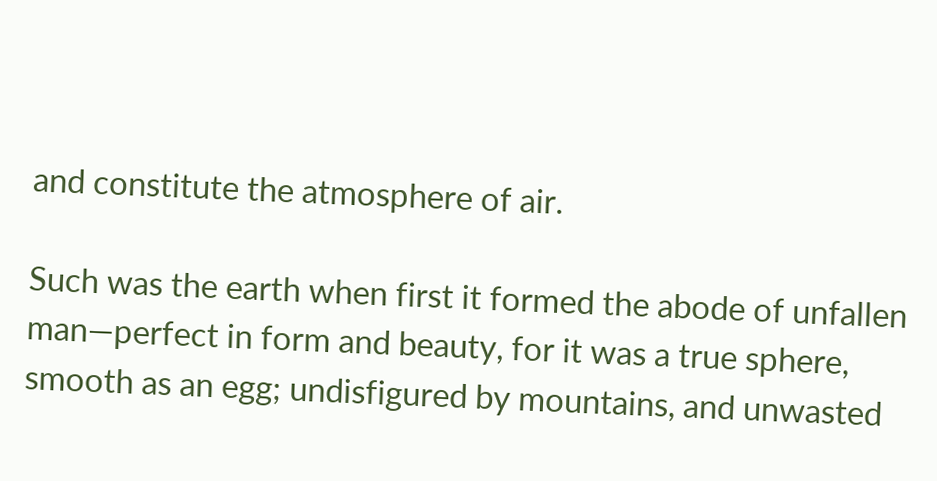and constitute the atmosphere of air.

Such was the earth when first it formed the abode of unfallen man—perfect in form and beauty, for it was a true sphere, smooth as an egg; undisfigured by mountains, and unwasted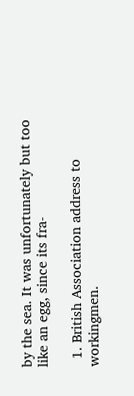by the sea. It was unfortunately but too like an egg, since its fra-

  1. British Association address to workingmen.